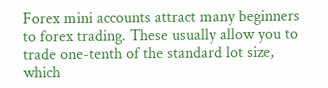Forex mini accounts attract many beginners to forex trading. These usually allow you to trade one-tenth of the standard lot size, which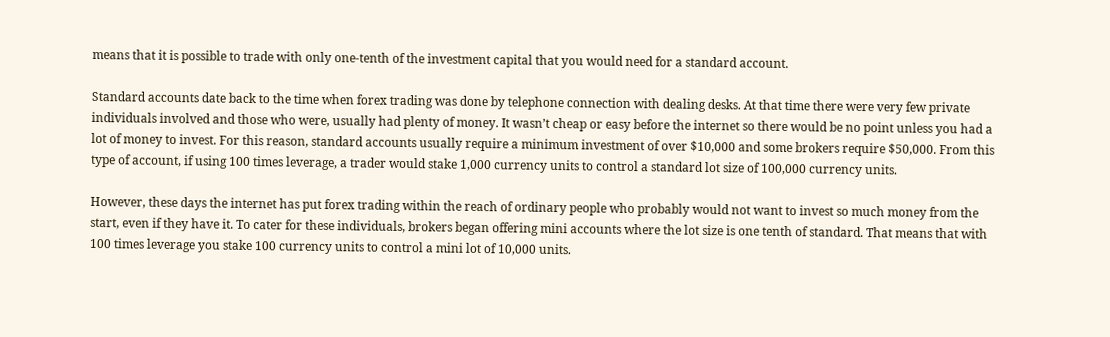means that it is possible to trade with only one-tenth of the investment capital that you would need for a standard account.

Standard accounts date back to the time when forex trading was done by telephone connection with dealing desks. At that time there were very few private individuals involved and those who were, usually had plenty of money. It wasn’t cheap or easy before the internet so there would be no point unless you had a lot of money to invest. For this reason, standard accounts usually require a minimum investment of over $10,000 and some brokers require $50,000. From this type of account, if using 100 times leverage, a trader would stake 1,000 currency units to control a standard lot size of 100,000 currency units.

However, these days the internet has put forex trading within the reach of ordinary people who probably would not want to invest so much money from the start, even if they have it. To cater for these individuals, brokers began offering mini accounts where the lot size is one tenth of standard. That means that with 100 times leverage you stake 100 currency units to control a mini lot of 10,000 units.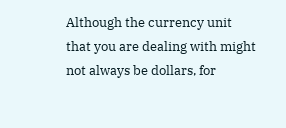Although the currency unit that you are dealing with might not always be dollars, for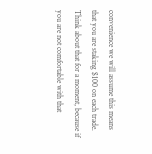convenience we will assume this means that you are staking $100 on each trade. Think about that for a moment, because if you are not comfortable with that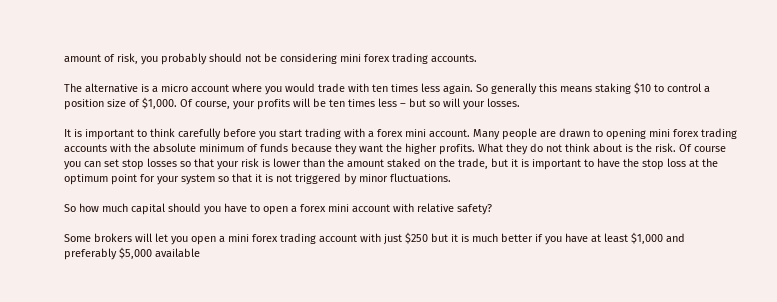amount of risk, you probably should not be considering mini forex trading accounts.

The alternative is a micro account where you would trade with ten times less again. So generally this means staking $10 to control a position size of $1,000. Of course, your profits will be ten times less – but so will your losses.

It is important to think carefully before you start trading with a forex mini account. Many people are drawn to opening mini forex trading accounts with the absolute minimum of funds because they want the higher profits. What they do not think about is the risk. Of course you can set stop losses so that your risk is lower than the amount staked on the trade, but it is important to have the stop loss at the optimum point for your system so that it is not triggered by minor fluctuations.

So how much capital should you have to open a forex mini account with relative safety?

Some brokers will let you open a mini forex trading account with just $250 but it is much better if you have at least $1,000 and preferably $5,000 available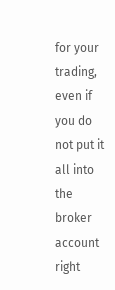for your trading, even if you do not put it all into the broker account right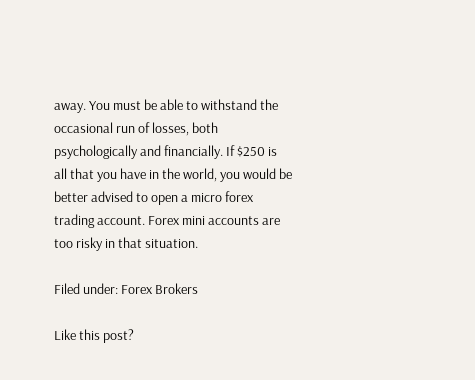away. You must be able to withstand the occasional run of losses, both psychologically and financially. If $250 is all that you have in the world, you would be better advised to open a micro forex trading account. Forex mini accounts are too risky in that situation.

Filed under: Forex Brokers

Like this post?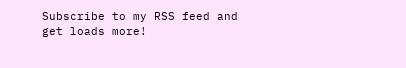Subscribe to my RSS feed and get loads more!